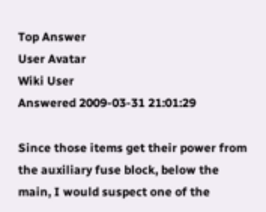Top Answer
User Avatar
Wiki User
Answered 2009-03-31 21:01:29

Since those items get their power from the auxiliary fuse block, below the main, I would suspect one of the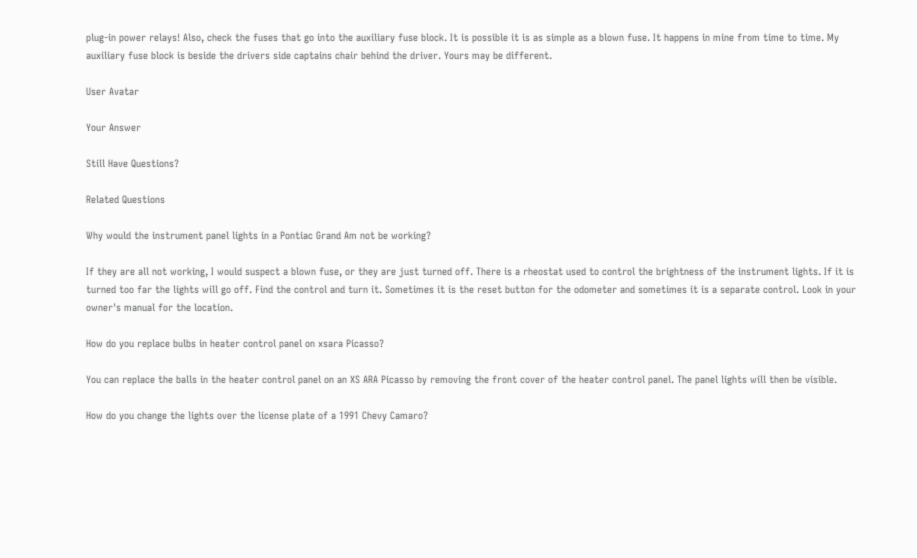plug-in power relays! Also, check the fuses that go into the auxiliary fuse block. It is possible it is as simple as a blown fuse. It happens in mine from time to time. My auxiliary fuse block is beside the drivers side captains chair behind the driver. Yours may be different.

User Avatar

Your Answer

Still Have Questions?

Related Questions

Why would the instrument panel lights in a Pontiac Grand Am not be working?

If they are all not working, I would suspect a blown fuse, or they are just turned off. There is a rheostat used to control the brightness of the instrument lights. If it is turned too far the lights will go off. Find the control and turn it. Sometimes it is the reset button for the odometer and sometimes it is a separate control. Look in your owner's manual for the location.

How do you replace bulbs in heater control panel on xsara Picasso?

You can replace the balls in the heater control panel on an XS ARA Picasso by removing the front cover of the heater control panel. The panel lights will then be visible.

How do you change the lights over the license plate of a 1991 Chevy Camaro?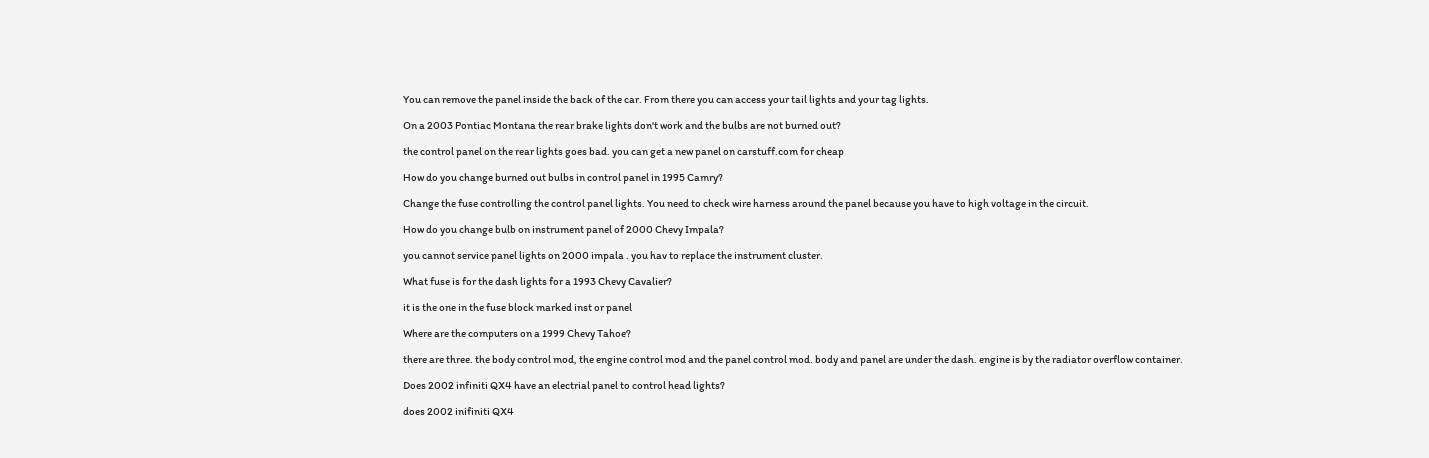You can remove the panel inside the back of the car. From there you can access your tail lights and your tag lights.

On a 2003 Pontiac Montana the rear brake lights don't work and the bulbs are not burned out?

the control panel on the rear lights goes bad. you can get a new panel on carstuff.com for cheap

How do you change burned out bulbs in control panel in 1995 Camry?

Change the fuse controlling the control panel lights. You need to check wire harness around the panel because you have to high voltage in the circuit.

How do you change bulb on instrument panel of 2000 Chevy Impala?

you cannot service panel lights on 2000 impala . you hav to replace the instrument cluster.

What fuse is for the dash lights for a 1993 Chevy Cavalier?

it is the one in the fuse block marked inst or panel

Where are the computers on a 1999 Chevy Tahoe?

there are three. the body control mod, the engine control mod and the panel control mod. body and panel are under the dash. engine is by the radiator overflow container.

Does 2002 infiniti QX4 have an electrial panel to control head lights?

does 2002 inifiniti QX4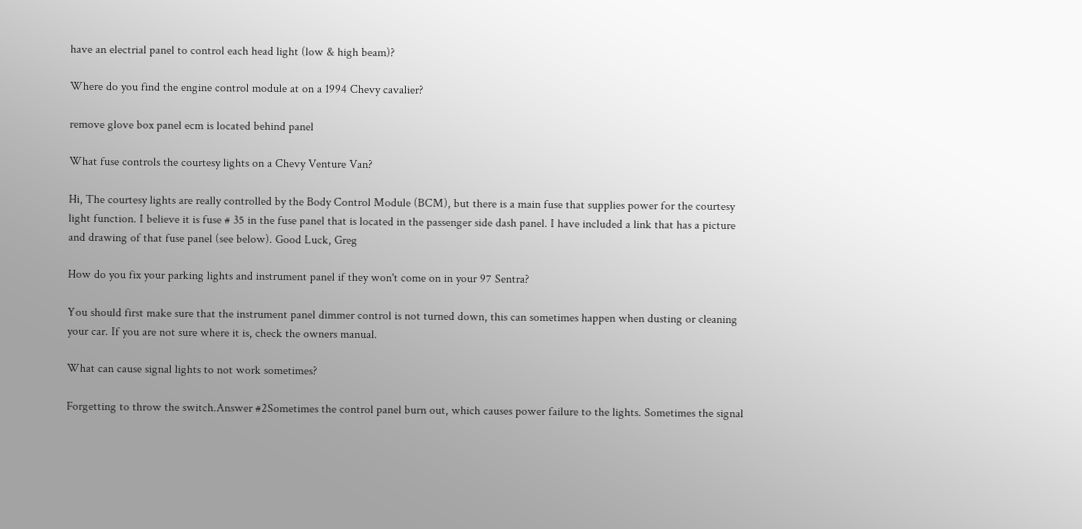have an electrial panel to control each head light (low & high beam)?

Where do you find the engine control module at on a 1994 Chevy cavalier?

remove glove box panel ecm is located behind panel

What fuse controls the courtesy lights on a Chevy Venture Van?

Hi, The courtesy lights are really controlled by the Body Control Module (BCM), but there is a main fuse that supplies power for the courtesy light function. I believe it is fuse # 35 in the fuse panel that is located in the passenger side dash panel. I have included a link that has a picture and drawing of that fuse panel (see below). Good Luck, Greg

How do you fix your parking lights and instrument panel if they won't come on in your 97 Sentra?

You should first make sure that the instrument panel dimmer control is not turned down, this can sometimes happen when dusting or cleaning your car. If you are not sure where it is, check the owners manual.

What can cause signal lights to not work sometimes?

Forgetting to throw the switch.Answer #2Sometimes the control panel burn out, which causes power failure to the lights. Sometimes the signal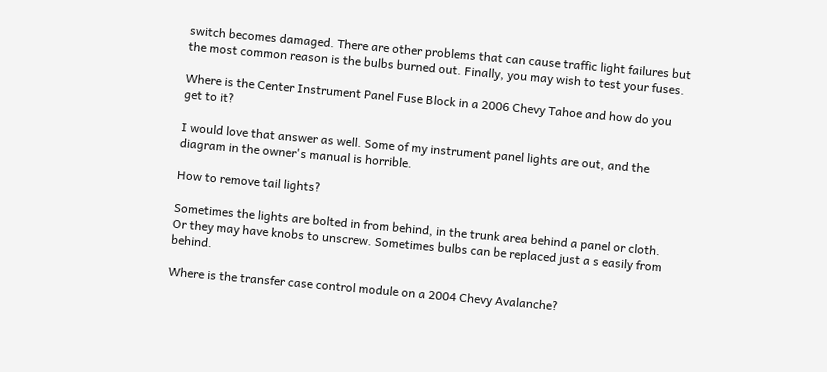switch becomes damaged. There are other problems that can cause traffic light failures but the most common reason is the bulbs burned out. Finally, you may wish to test your fuses.

Where is the Center Instrument Panel Fuse Block in a 2006 Chevy Tahoe and how do you get to it?

I would love that answer as well. Some of my instrument panel lights are out, and the diagram in the owner's manual is horrible.

How to remove tail lights?

Sometimes the lights are bolted in from behind, in the trunk area behind a panel or cloth. Or they may have knobs to unscrew. Sometimes bulbs can be replaced just a s easily from behind.

Where is the transfer case control module on a 2004 Chevy Avalanche?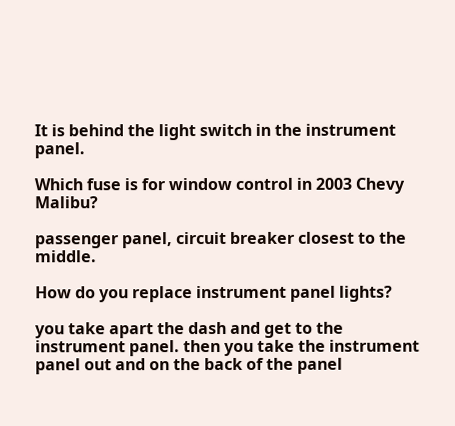It is behind the light switch in the instrument panel.

Which fuse is for window control in 2003 Chevy Malibu?

passenger panel, circuit breaker closest to the middle.

How do you replace instrument panel lights?

you take apart the dash and get to the instrument panel. then you take the instrument panel out and on the back of the panel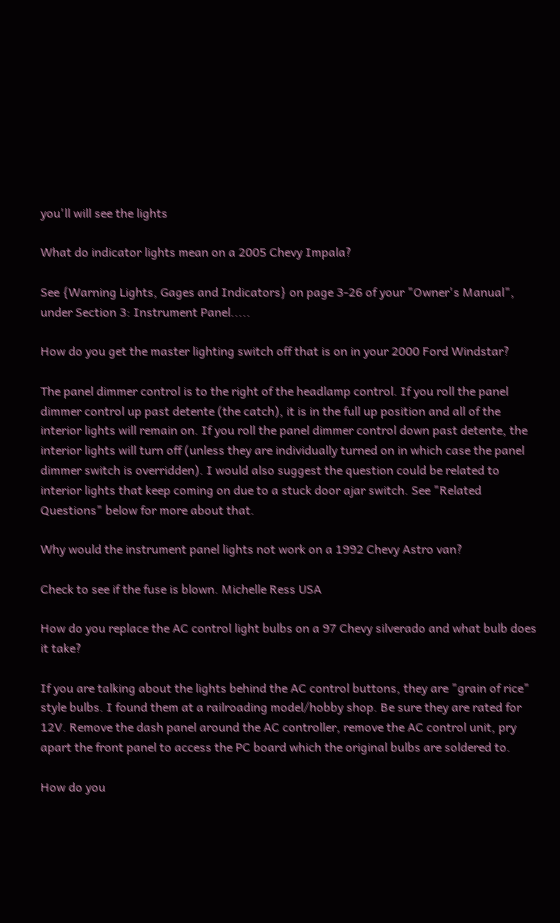you'll will see the lights

What do indicator lights mean on a 2005 Chevy Impala?

See {Warning Lights, Gages and Indicators} on page 3-26 of your "Owner's Manual", under Section 3: Instrument Panel.....

How do you get the master lighting switch off that is on in your 2000 Ford Windstar?

The panel dimmer control is to the right of the headlamp control. If you roll the panel dimmer control up past detente (the catch), it is in the full up position and all of the interior lights will remain on. If you roll the panel dimmer control down past detente, the interior lights will turn off (unless they are individually turned on in which case the panel dimmer switch is overridden). I would also suggest the question could be related to interior lights that keep coming on due to a stuck door ajar switch. See "Related Questions" below for more about that.

Why would the instrument panel lights not work on a 1992 Chevy Astro van?

Check to see if the fuse is blown. Michelle Ress USA

How do you replace the AC control light bulbs on a 97 Chevy silverado and what bulb does it take?

If you are talking about the lights behind the AC control buttons, they are "grain of rice" style bulbs. I found them at a railroading model/hobby shop. Be sure they are rated for 12V. Remove the dash panel around the AC controller, remove the AC control unit, pry apart the front panel to access the PC board which the original bulbs are soldered to.

How do you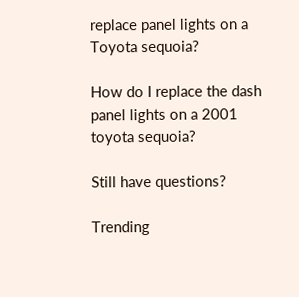replace panel lights on a Toyota sequoia?

How do I replace the dash panel lights on a 2001 toyota sequoia?

Still have questions?

Trending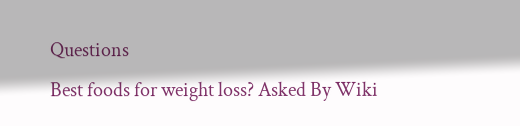Questions
Best foods for weight loss? Asked By Wiki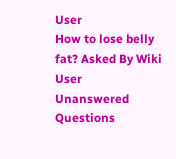User
How to lose belly fat? Asked By Wiki User
Unanswered Questions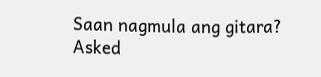Saan nagmula ang gitara? Asked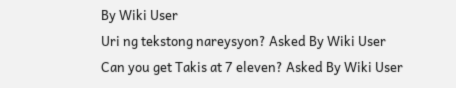By Wiki User
Uri ng tekstong nareysyon? Asked By Wiki User
Can you get Takis at 7 eleven? Asked By Wiki User